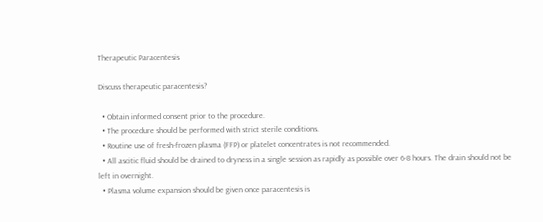Therapeutic Paracentesis

Discuss therapeutic paracentesis?

  • Obtain informed consent prior to the procedure.
  • The procedure should be performed with strict sterile conditions.
  • Routine use of fresh-frozen plasma (FFP) or platelet concentrates is not recommended.
  • All ascitic fluid should be drained to dryness in a single session as rapidly as possible over 6-8 hours. The drain should not be left in overnight.
  • Plasma volume expansion should be given once paracentesis is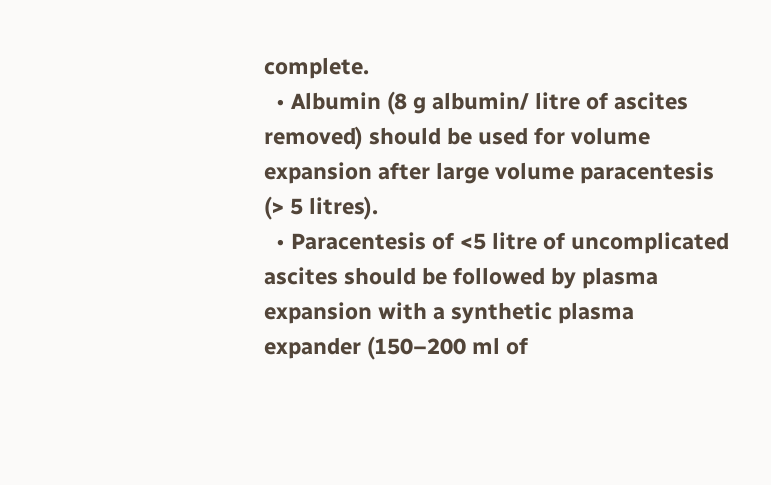complete.
  • Albumin (8 g albumin/ litre of ascites removed) should be used for volume expansion after large volume paracentesis (> 5 litres).
  • Paracentesis of <5 litre of uncomplicated ascites should be followed by plasma expansion with a synthetic plasma expander (150–200 ml of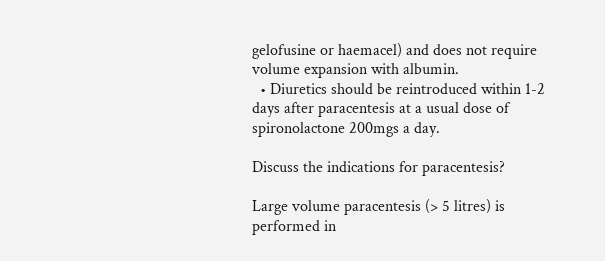gelofusine or haemacel) and does not require volume expansion with albumin.
  • Diuretics should be reintroduced within 1-2 days after paracentesis at a usual dose of spironolactone 200mgs a day.

Discuss the indications for paracentesis?

Large volume paracentesis (> 5 litres) is performed in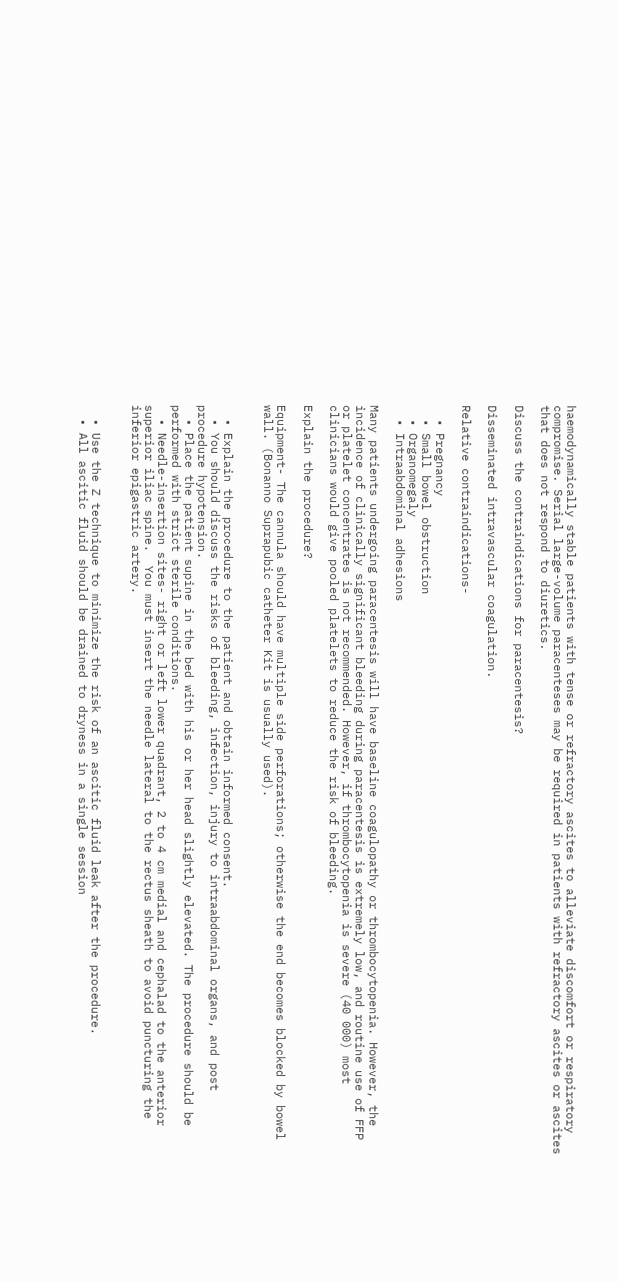haemodynamically stable patients with tense or refractory ascites to alleviate discomfort or respiratory compromise. Serial large-volume paracenteses may be required in patients with refractory ascites or ascites that does not respond to diuretics.

Discuss the contraindications for paracentesis?

Disseminated intravascular coagulation.

Relative contraindications-

  • Pregnancy
  • Small bowel obstruction
  • Organomegaly
  • Intraabdominal adhesions

Many patients undergoing paracentesis will have baseline coagulopathy or thrombocytopenia. However, the incidence of clinically significant bleeding during paracentesis is extremely low, and routine use of FFP or platelet concentrates is not recommended. However, if thrombocytopenia is severe (40 000) most clinicians would give pooled platelets to reduce the risk of bleeding.

Explain the procedure?

Equipment- The cannula should have multiple side perforations; otherwise the end becomes blocked by bowel wall. (Bonanno Suprapubic catheter Kit is usually used).


  • Explain the procedure to the patient and obtain informed consent.
  • You should discuss the risks of bleeding, infection, injury to intraabdominal organs, and post procedure hypotension.
  • Place the patient supine in the bed with his or her head slightly elevated. The procedure should be performed with strict sterile conditions.
  • Needle-insertion sites- right or left lower quadrant, 2 to 4 cm medial and cephalad to the anterior superior iliac spine.  You must insert the needle lateral to the rectus sheath to avoid puncturing the inferior epigastric artery.


  • Use the Z technique to minimize the risk of an ascitic fluid leak after the procedure.
  • All ascitic fluid should be drained to dryness in a single session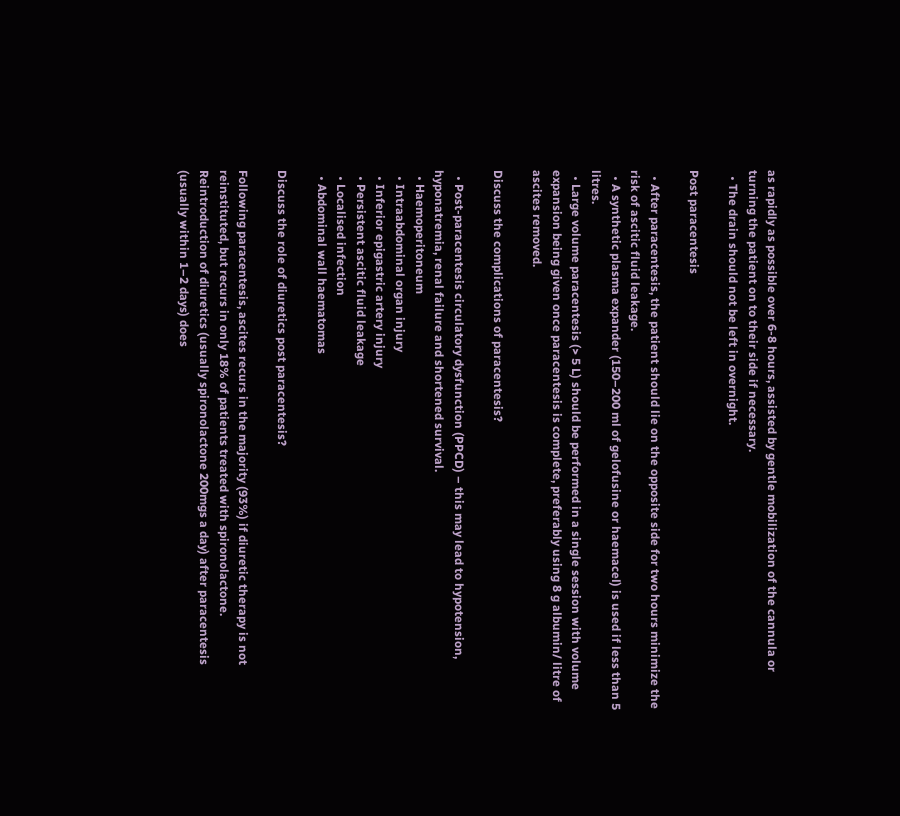as rapidly as possible over 6-8 hours, assisted by gentle mobilization of the cannula or turning the patient on to their side if necessary.
  • The drain should not be left in overnight.

Post paracentesis

  • After paracentesis, the patient should lie on the opposite side for two hours minimize the risk of ascitic fluid leakage.
  • A synthetic plasma expander (150–200 ml of gelofusine or haemacel) is used if less than 5 litres.
  • Large volume paracentesis (> 5 L) should be performed in a single session with volume expansion being given once paracentesis is complete, preferably using 8 g albumin/ litre of ascites removed.

Discuss the complications of paracentesis?

  • Post-paracentesis circulatory dysfunction (PPCD) – this may lead to hypotension, hyponatremia, renal failure and shortened survival.
  • Haemoperitoneum
  • Intraabdominal organ injury
  • Inferior epigastric artery injury
  • Persistent ascitic fluid leakage
  • Localised infection
  • Abdominal wall haematomas

Discuss the role of diuretics post paracentesis?

Following paracentesis, ascites recurs in the majority (93%) if diuretic therapy is not reinstituted, but recurs in only 18% of patients treated with spironolactone.
Reintroduction of diuretics (usually spironolactone 200mgs a day) after paracentesis (usually within 1–2 days) does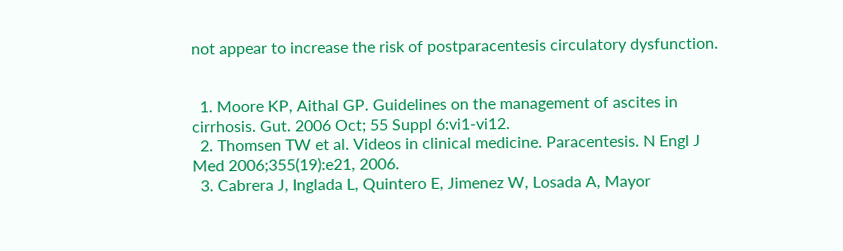not appear to increase the risk of postparacentesis circulatory dysfunction.


  1. Moore KP, Aithal GP. Guidelines on the management of ascites in cirrhosis. Gut. 2006 Oct; 55 Suppl 6:vi1-vi12.
  2. Thomsen TW et al. Videos in clinical medicine. Paracentesis. N Engl J Med 2006;355(19):e21, 2006.
  3. Cabrera J, Inglada L, Quintero E, Jimenez W, Losada A, Mayor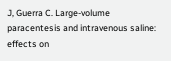J, Guerra C. Large-volume paracentesis and intravenous saline: effects on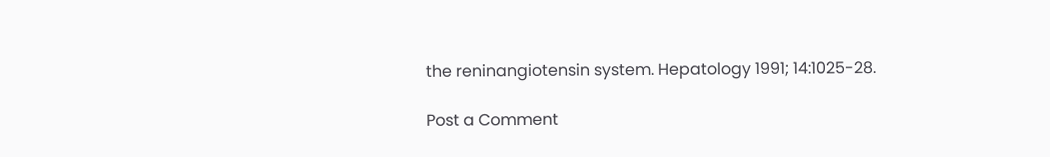the reninangiotensin system. Hepatology 1991; 14:1025-28.

Post a Comment